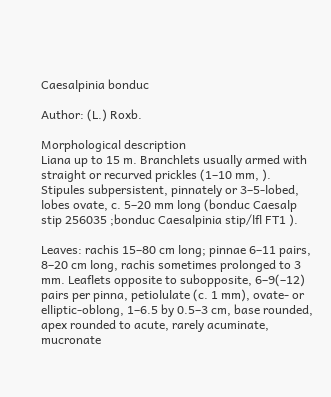Caesalpinia bonduc

Author: (L.) Roxb.

Morphological description
Liana up to 15 m. Branchlets usually armed with straight or recurved prickles (1–10 mm, ). Stipules subpersistent, pinnately or 3–5-lobed, lobes ovate, c. 5–20 mm long (bonduc Caesalp stip 256035 ;bonduc Caesalpinia stip/lfl FT1 ).

Leaves: rachis 15–80 cm long; pinnae 6–11 pairs, 8–20 cm long, rachis sometimes prolonged to 3 mm. Leaflets opposite to subopposite, 6–9(–12) pairs per pinna, petiolulate (c. 1 mm), ovate- or elliptic-oblong, 1–6.5 by 0.5–3 cm, base rounded, apex rounded to acute, rarely acuminate, mucronate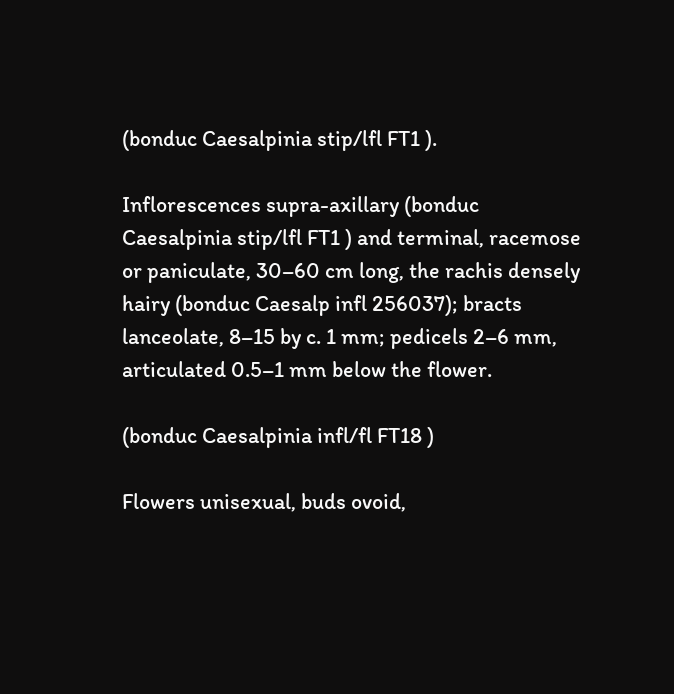(bonduc Caesalpinia stip/lfl FT1 ).

Inflorescences supra-axillary (bonduc Caesalpinia stip/lfl FT1 ) and terminal, racemose or paniculate, 30–60 cm long, the rachis densely hairy (bonduc Caesalp infl 256037); bracts lanceolate, 8–15 by c. 1 mm; pedicels 2–6 mm, articulated 0.5–1 mm below the flower.

(bonduc Caesalpinia infl/fl FT18 )

Flowers unisexual, buds ovoid,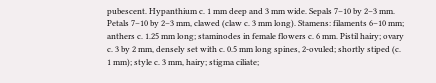pubescent. Hypanthium c. 1 mm deep and 3 mm wide. Sepals 7–10 by 2–3 mm. Petals 7–10 by 2–3 mm, clawed (claw c. 3 mm long). Stamens: filaments 6–10 mm; anthers c. 1.25 mm long; staminodes in female flowers c. 6 mm. Pistil hairy; ovary c. 3 by 2 mm, densely set with c. 0.5 mm long spines, 2-ovuled; shortly stiped (c. 1 mm); style c. 3 mm, hairy; stigma ciliate;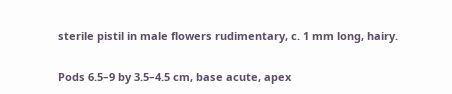sterile pistil in male flowers rudimentary, c. 1 mm long, hairy.

Pods 6.5–9 by 3.5–4.5 cm, base acute, apex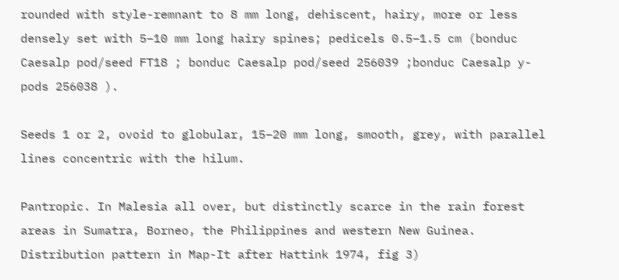rounded with style-remnant to 8 mm long, dehiscent, hairy, more or less densely set with 5–10 mm long hairy spines; pedicels 0.5–1.5 cm (bonduc Caesalp pod/seed FT18 ; bonduc Caesalp pod/seed 256039 ;bonduc Caesalp y-pods 256038 ).

Seeds 1 or 2, ovoid to globular, 15–20 mm long, smooth, grey, with parallel lines concentric with the hilum.

Pantropic. In Malesia all over, but distinctly scarce in the rain forest areas in Sumatra, Borneo, the Philippines and western New Guinea.
Distribution pattern in Map-It after Hattink 1974, fig 3)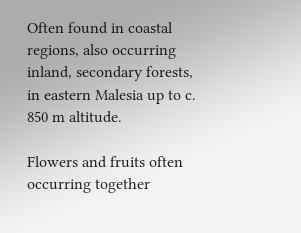Often found in coastal regions, also occurring inland, secondary forests, in eastern Malesia up to c. 850 m altitude.

Flowers and fruits often occurring together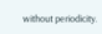without periodicity.